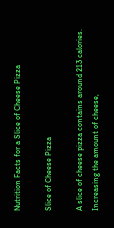Nutrition Facts for a Slice of Cheese Pizza

Slice of Cheese Pizza

A slice of cheese pizza contains around 213 calories. Increasing the amount of cheese,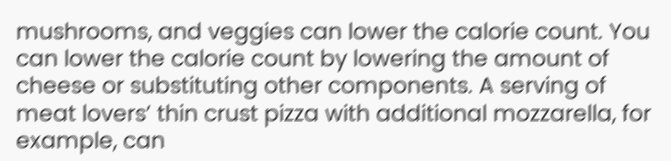mushrooms, and veggies can lower the calorie count. You can lower the calorie count by lowering the amount of cheese or substituting other components. A serving of meat lovers’ thin crust pizza with additional mozzarella, for example, can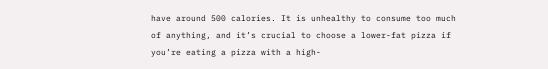have around 500 calories. It is unhealthy to consume too much of anything, and it’s crucial to choose a lower-fat pizza if you’re eating a pizza with a high-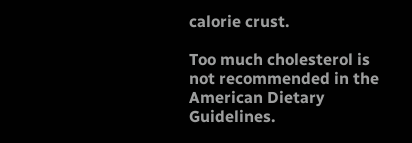calorie crust.

Too much cholesterol is not recommended in the American Dietary Guidelines.